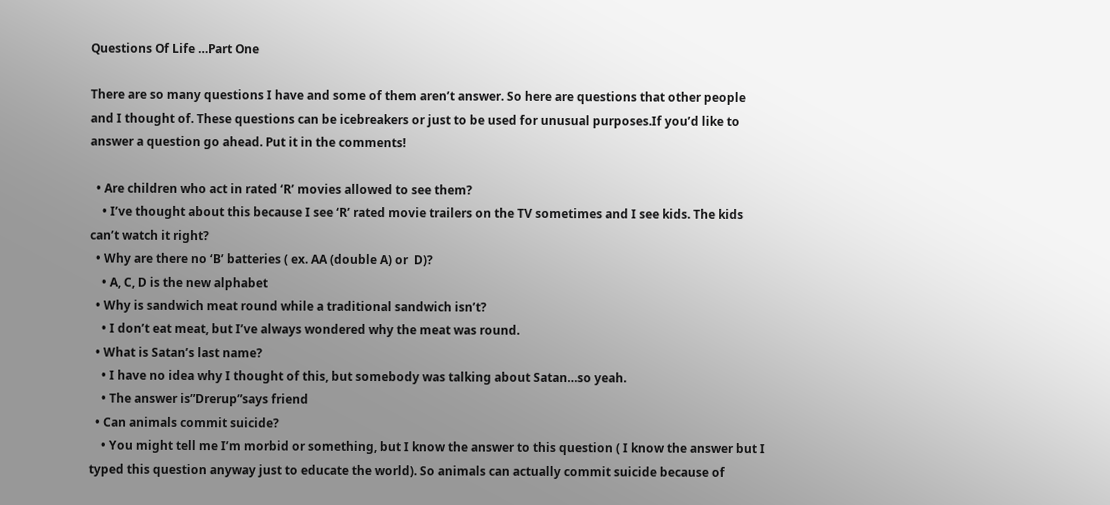Questions Of Life …Part One

There are so many questions I have and some of them aren’t answer. So here are questions that other people and I thought of. These questions can be icebreakers or just to be used for unusual purposes.If you’d like to answer a question go ahead. Put it in the comments!

  • Are children who act in rated ‘R’ movies allowed to see them?
    • I’ve thought about this because I see ‘R’ rated movie trailers on the TV sometimes and I see kids. The kids can’t watch it right?
  • Why are there no ‘B’ batteries ( ex. AA (double A) or  D)?
    • A, C, D is the new alphabet
  • Why is sandwich meat round while a traditional sandwich isn’t?
    • I don’t eat meat, but I’ve always wondered why the meat was round.
  • What is Satan’s last name?
    • I have no idea why I thought of this, but somebody was talking about Satan…so yeah.
    • The answer is”Drerup”says friend
  • Can animals commit suicide?
    • You might tell me I’m morbid or something, but I know the answer to this question ( I know the answer but I typed this question anyway just to educate the world). So animals can actually commit suicide because of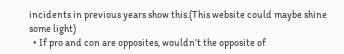incidents in previous years show this.(This website could maybe shine some light)
  • If pro and con are opposites, wouldn’t the opposite of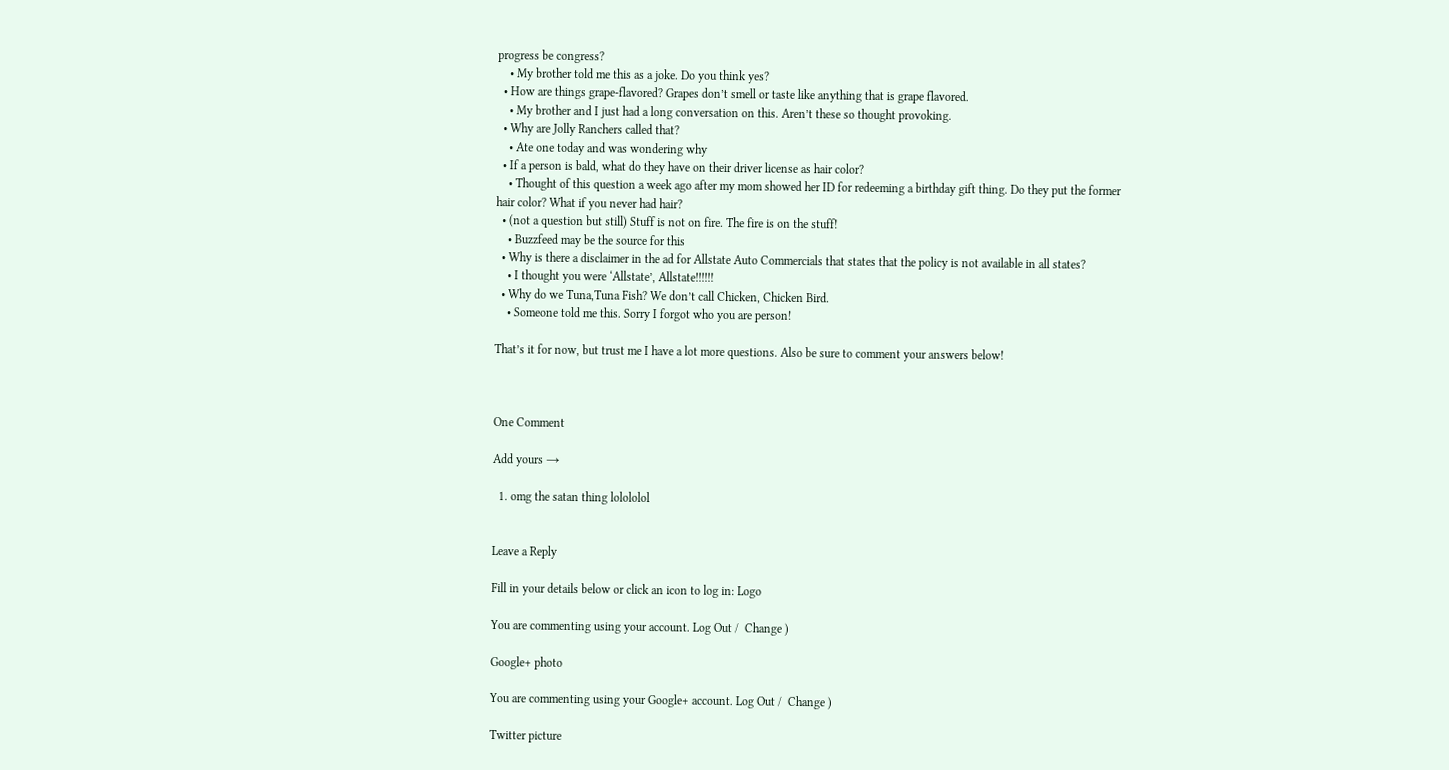progress be congress?
    • My brother told me this as a joke. Do you think yes?
  • How are things grape-flavored? Grapes don’t smell or taste like anything that is grape flavored.
    • My brother and I just had a long conversation on this. Aren’t these so thought provoking.
  • Why are Jolly Ranchers called that?
    • Ate one today and was wondering why
  • If a person is bald, what do they have on their driver license as hair color?
    • Thought of this question a week ago after my mom showed her ID for redeeming a birthday gift thing. Do they put the former hair color? What if you never had hair?
  • (not a question but still) Stuff is not on fire. The fire is on the stuff!
    • Buzzfeed may be the source for this
  • Why is there a disclaimer in the ad for Allstate Auto Commercials that states that the policy is not available in all states?
    • I thought you were ‘Allstate’, Allstate!!!!!!
  • Why do we Tuna,Tuna Fish? We don’t call Chicken, Chicken Bird.
    • Someone told me this. Sorry I forgot who you are person!

That’s it for now, but trust me I have a lot more questions. Also be sure to comment your answers below!



One Comment

Add yours →

  1. omg the satan thing lolololol


Leave a Reply

Fill in your details below or click an icon to log in: Logo

You are commenting using your account. Log Out /  Change )

Google+ photo

You are commenting using your Google+ account. Log Out /  Change )

Twitter picture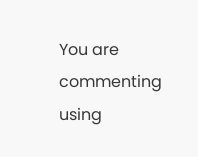You are commenting using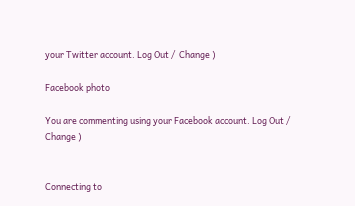your Twitter account. Log Out /  Change )

Facebook photo

You are commenting using your Facebook account. Log Out /  Change )


Connecting to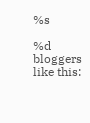%s

%d bloggers like this: